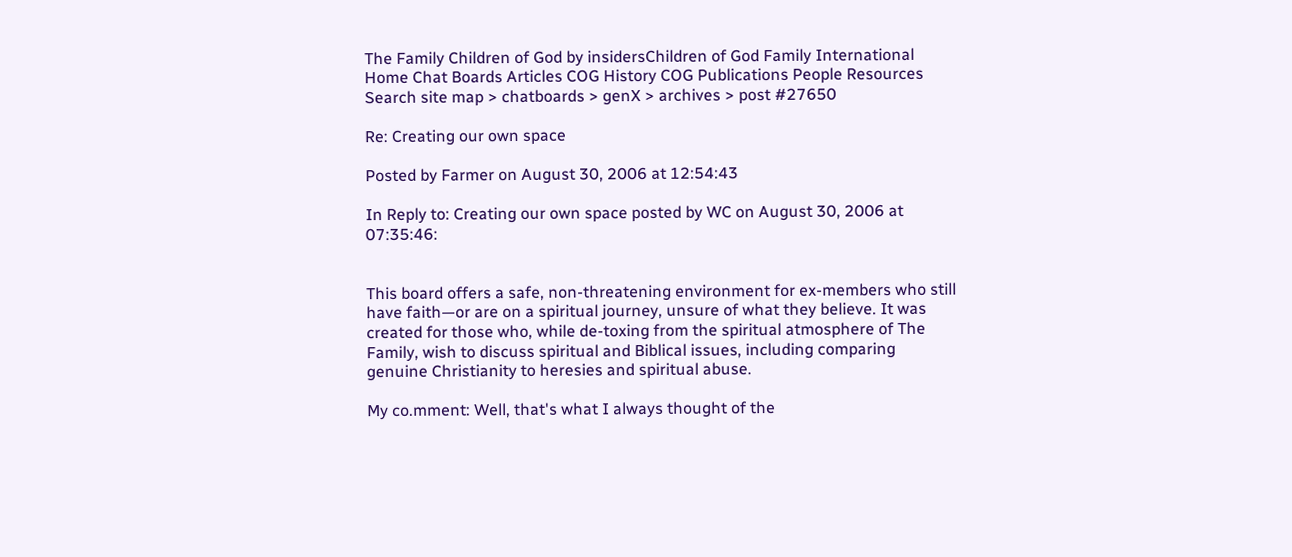The Family Children of God by insidersChildren of God Family International
Home Chat Boards Articles COG History COG Publications People Resources Search site map > chatboards > genX > archives > post #27650

Re: Creating our own space

Posted by Farmer on August 30, 2006 at 12:54:43

In Reply to: Creating our own space posted by WC on August 30, 2006 at 07:35:46:


This board offers a safe, non-threatening environment for ex-members who still have faith—or are on a spiritual journey, unsure of what they believe. It was created for those who, while de-toxing from the spiritual atmosphere of The Family, wish to discuss spiritual and Biblical issues, including comparing genuine Christianity to heresies and spiritual abuse.

My co.mment: Well, that's what I always thought of the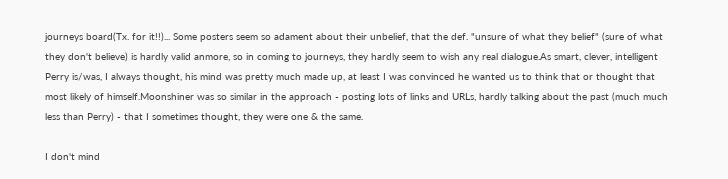journeys board(Tx. for it!!)... Some posters seem so adament about their unbelief, that the def. "unsure of what they belief" (sure of what they don't believe) is hardly valid anmore, so in coming to journeys, they hardly seem to wish any real dialogue.As smart, clever, intelligent Perry is/was, I always thought, his mind was pretty much made up, at least I was convinced he wanted us to think that or thought that most likely of himself.Moonshiner was so similar in the approach - posting lots of links and URLs, hardly talking about the past (much much less than Perry) - that I sometimes thought, they were one & the same.

I don't mind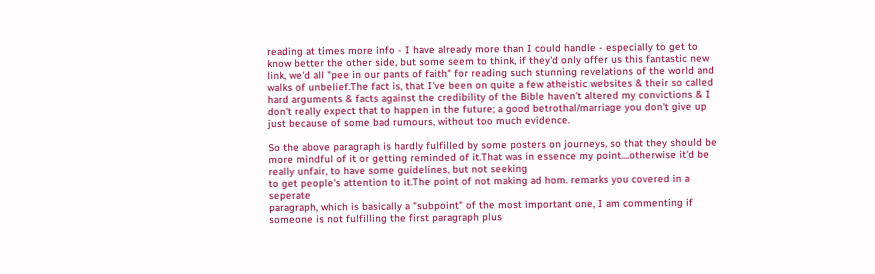reading at times more info - I have already more than I could handle - especially to get to know better the other side, but some seem to think, if they'd only offer us this fantastic new link, we'd all "pee in our pants of faith" for reading such stunning revelations of the world and walks of unbelief.The fact is, that I've been on quite a few atheistic websites & their so called hard arguments & facts against the credibility of the Bible haven't altered my convictions & I don't really expect that to happen in the future; a good betrothal/marriage you don't give up just because of some bad rumours, without too much evidence.

So the above paragraph is hardly fulfilled by some posters on journeys, so that they should be more mindful of it or getting reminded of it.That was in essence my point....otherwise it'd be really unfair, to have some guidelines, but not seeking
to get people's attention to it.The point of not making ad hom. remarks you covered in a seperate
paragraph, which is basically a "subpoint" of the most important one, I am commenting if someone is not fulfilling the first paragraph plus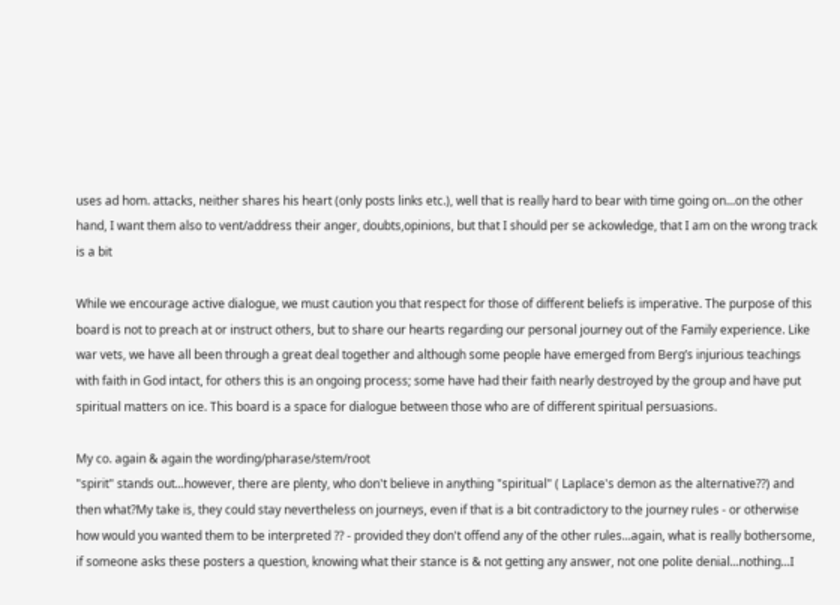uses ad hom. attacks, neither shares his heart (only posts links etc.), well that is really hard to bear with time going on...on the other hand, I want them also to vent/address their anger, doubts,opinions, but that I should per se ackowledge, that I am on the wrong track is a bit

While we encourage active dialogue, we must caution you that respect for those of different beliefs is imperative. The purpose of this board is not to preach at or instruct others, but to share our hearts regarding our personal journey out of the Family experience. Like war vets, we have all been through a great deal together and although some people have emerged from Berg’s injurious teachings with faith in God intact, for others this is an ongoing process; some have had their faith nearly destroyed by the group and have put spiritual matters on ice. This board is a space for dialogue between those who are of different spiritual persuasions.

My co. again & again the wording/pharase/stem/root
"spirit" stands out...however, there are plenty, who don't believe in anything "spiritual" ( Laplace's demon as the alternative??) and then what?My take is, they could stay nevertheless on journeys, even if that is a bit contradictory to the journey rules - or otherwise how would you wanted them to be interpreted ?? - provided they don't offend any of the other rules...again, what is really bothersome, if someone asks these posters a question, knowing what their stance is & not getting any answer, not one polite denial...nothing...I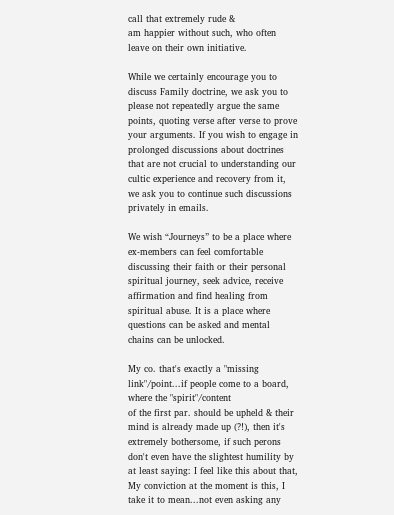call that extremely rude &
am happier without such, who often leave on their own initiative.

While we certainly encourage you to discuss Family doctrine, we ask you to please not repeatedly argue the same points, quoting verse after verse to prove your arguments. If you wish to engage in prolonged discussions about doctrines that are not crucial to understanding our cultic experience and recovery from it, we ask you to continue such discussions privately in emails.

We wish “Journeys” to be a place where ex-members can feel comfortable discussing their faith or their personal spiritual journey, seek advice, receive affirmation and find healing from spiritual abuse. It is a place where questions can be asked and mental chains can be unlocked.

My co. that's exactly a "missing link"/point...if people come to a board, where the "spirit"/content
of the first par. should be upheld & their mind is already made up (?!), then it's extremely bothersome, if such perons don't even have the slightest humility by at least saying: I feel like this about that, My conviction at the moment is this, I take it to mean...not even asking any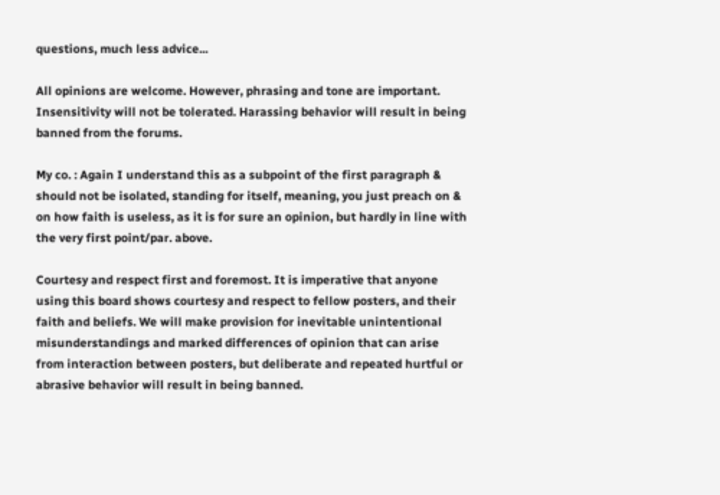questions, much less advice...

All opinions are welcome. However, phrasing and tone are important. Insensitivity will not be tolerated. Harassing behavior will result in being banned from the forums.

My co. : Again I understand this as a subpoint of the first paragraph & should not be isolated, standing for itself, meaning, you just preach on & on how faith is useless, as it is for sure an opinion, but hardly in line with the very first point/par. above.

Courtesy and respect first and foremost. It is imperative that anyone using this board shows courtesy and respect to fellow posters, and their faith and beliefs. We will make provision for inevitable unintentional misunderstandings and marked differences of opinion that can arise from interaction between posters, but deliberate and repeated hurtful or abrasive behavior will result in being banned.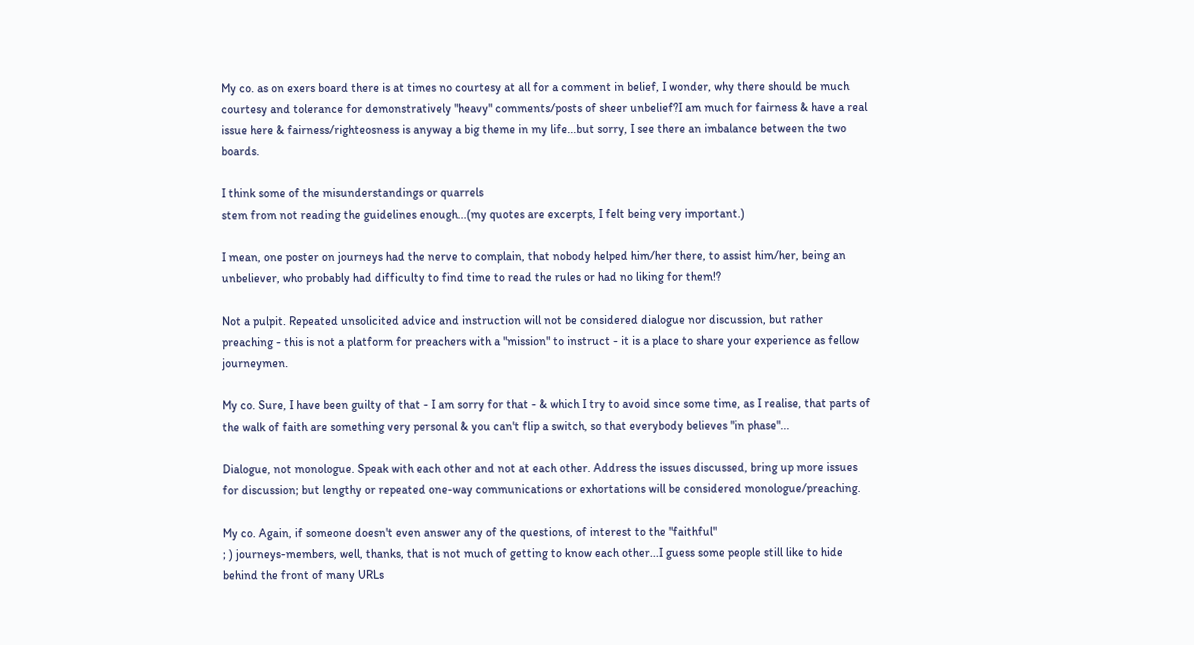My co. as on exers board there is at times no courtesy at all for a comment in belief, I wonder, why there should be much courtesy and tolerance for demonstratively "heavy" comments/posts of sheer unbelief?I am much for fairness & have a real issue here & fairness/righteosness is anyway a big theme in my life...but sorry, I see there an imbalance between the two boards.

I think some of the misunderstandings or quarrels
stem from not reading the guidelines enough...(my quotes are excerpts, I felt being very important.)

I mean, one poster on journeys had the nerve to complain, that nobody helped him/her there, to assist him/her, being an unbeliever, who probably had difficulty to find time to read the rules or had no liking for them!?

Not a pulpit. Repeated unsolicited advice and instruction will not be considered dialogue nor discussion, but rather preaching - this is not a platform for preachers with a "mission" to instruct - it is a place to share your experience as fellow journeymen.

My co. Sure, I have been guilty of that - I am sorry for that - & which I try to avoid since some time, as I realise, that parts of
the walk of faith are something very personal & you can't flip a switch, so that everybody believes "in phase"...

Dialogue, not monologue. Speak with each other and not at each other. Address the issues discussed, bring up more issues for discussion; but lengthy or repeated one-way communications or exhortations will be considered monologue/preaching.

My co. Again, if someone doesn't even answer any of the questions, of interest to the "faithful"
; ) journeys-members, well, thanks, that is not much of getting to know each other...I guess some people still like to hide behind the front of many URLs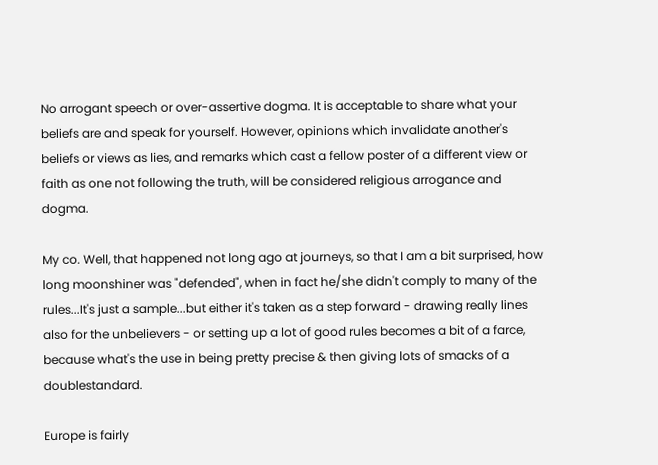No arrogant speech or over-assertive dogma. It is acceptable to share what your beliefs are and speak for yourself. However, opinions which invalidate another's beliefs or views as lies, and remarks which cast a fellow poster of a different view or faith as one not following the truth, will be considered religious arrogance and dogma.

My co. Well, that happened not long ago at journeys, so that I am a bit surprised, how long moonshiner was "defended", when in fact he/she didn't comply to many of the rules...It's just a sample...but either it's taken as a step forward - drawing really lines also for the unbelievers - or setting up a lot of good rules becomes a bit of a farce, because what's the use in being pretty precise & then giving lots of smacks of a doublestandard.

Europe is fairly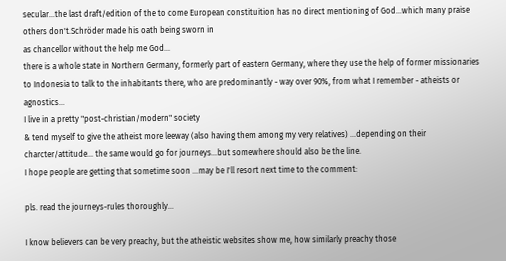secular...the last draft/edition of the to come European constituition has no direct mentioning of God...which many praise others don't.Schröder made his oath being sworn in
as chancellor without the help me God...
there is a whole state in Northern Germany, formerly part of eastern Germany, where they use the help of former missionaries to Indonesia to talk to the inhabitants there, who are predominantly - way over 90%, from what I remember - atheists or agnostics...
I live in a pretty "post-christian/modern" society
& tend myself to give the atheist more leeway (also having them among my very relatives) ...depending on their charcter/attitude... the same would go for journeys...but somewhere should also be the line.
I hope people are getting that sometime soon ...may be I'll resort next time to the comment:

pls. read the journeys-rules thoroughly...

I know believers can be very preachy, but the atheistic websites show me, how similarly preachy those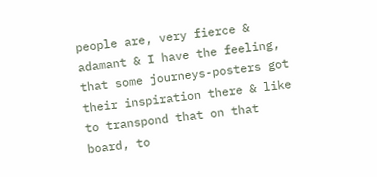people are, very fierce & adamant & I have the feeling, that some journeys-posters got their inspiration there & like to transpond that on that board, to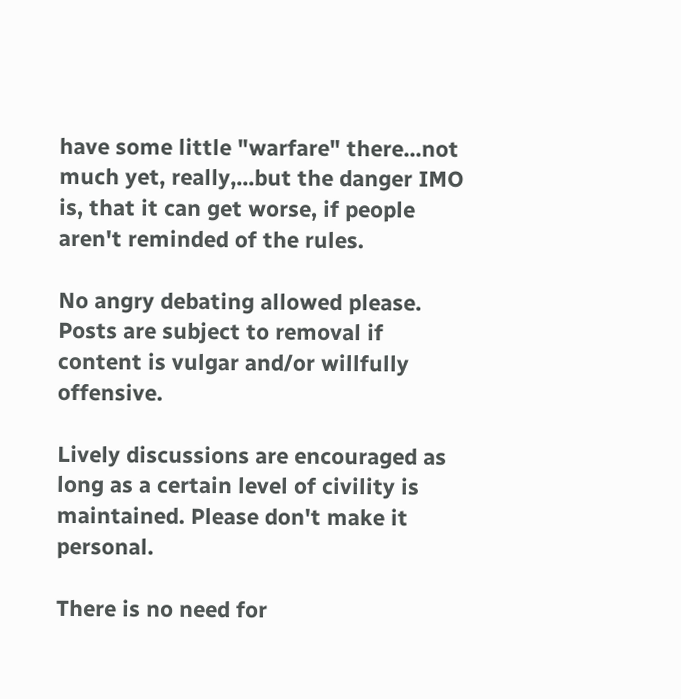have some little "warfare" there...not much yet, really,...but the danger IMO is, that it can get worse, if people aren't reminded of the rules.

No angry debating allowed please. Posts are subject to removal if content is vulgar and/or willfully offensive.

Lively discussions are encouraged as long as a certain level of civility is maintained. Please don't make it personal.

There is no need for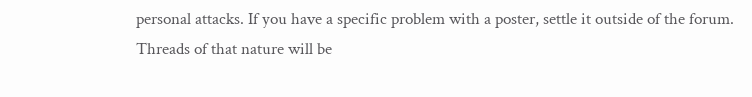personal attacks. If you have a specific problem with a poster, settle it outside of the forum. Threads of that nature will be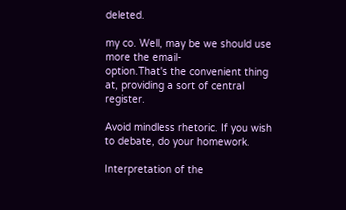deleted.

my co. Well, may be we should use more the email-
option.That's the convenient thing at, providing a sort of central register.

Avoid mindless rhetoric. If you wish to debate, do your homework.

Interpretation of the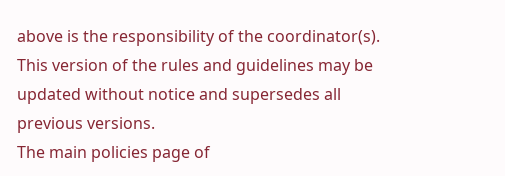above is the responsibility of the coordinator(s).
This version of the rules and guidelines may be updated without notice and supersedes all previous versions.
The main policies page of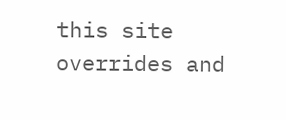this site overrides and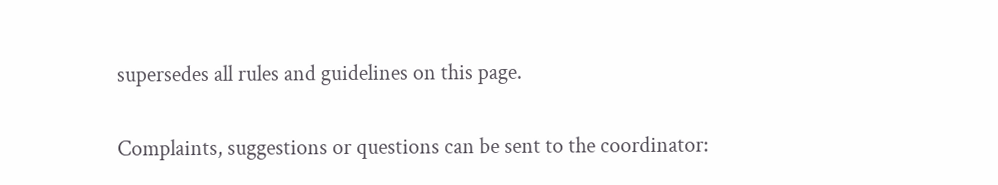supersedes all rules and guidelines on this page.

Complaints, suggestions or questions can be sent to the coordinator: